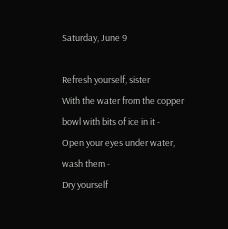Saturday, June 9

Refresh yourself, sister
With the water from the copper bowl with bits of ice in it -
Open your eyes under water, wash them -
Dry yourself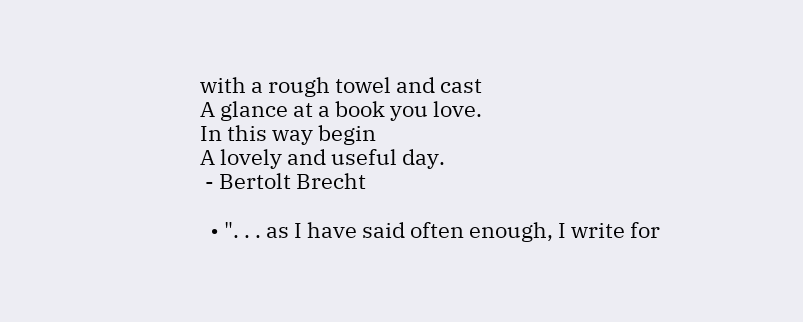with a rough towel and cast
A glance at a book you love.
In this way begin
A lovely and useful day.
 - Bertolt Brecht

  • ". . . as I have said often enough, I write for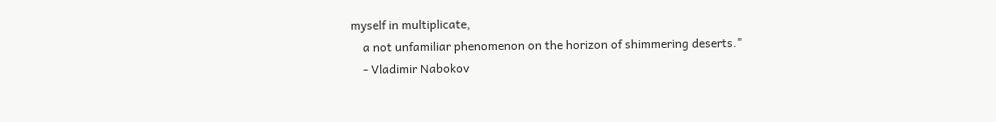myself in multiplicate,
    a not unfamiliar phenomenon on the horizon of shimmering deserts."
    - Vladimir Nabokov